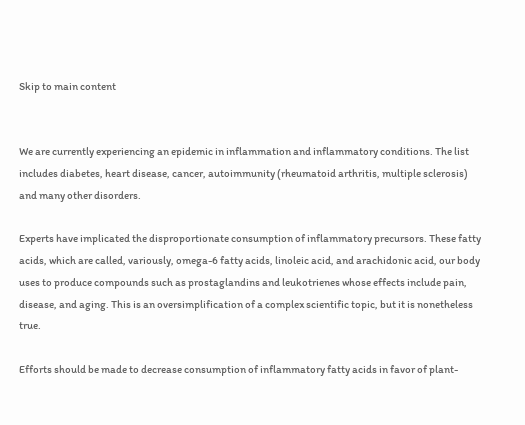Skip to main content


We are currently experiencing an epidemic in inflammation and inflammatory conditions. The list includes diabetes, heart disease, cancer, autoimmunity (rheumatoid arthritis, multiple sclerosis) and many other disorders.

Experts have implicated the disproportionate consumption of inflammatory precursors. These fatty acids, which are called, variously, omega-6 fatty acids, linoleic acid, and arachidonic acid, our body uses to produce compounds such as prostaglandins and leukotrienes whose effects include pain, disease, and aging. This is an oversimplification of a complex scientific topic, but it is nonetheless true.

Efforts should be made to decrease consumption of inflammatory fatty acids in favor of plant-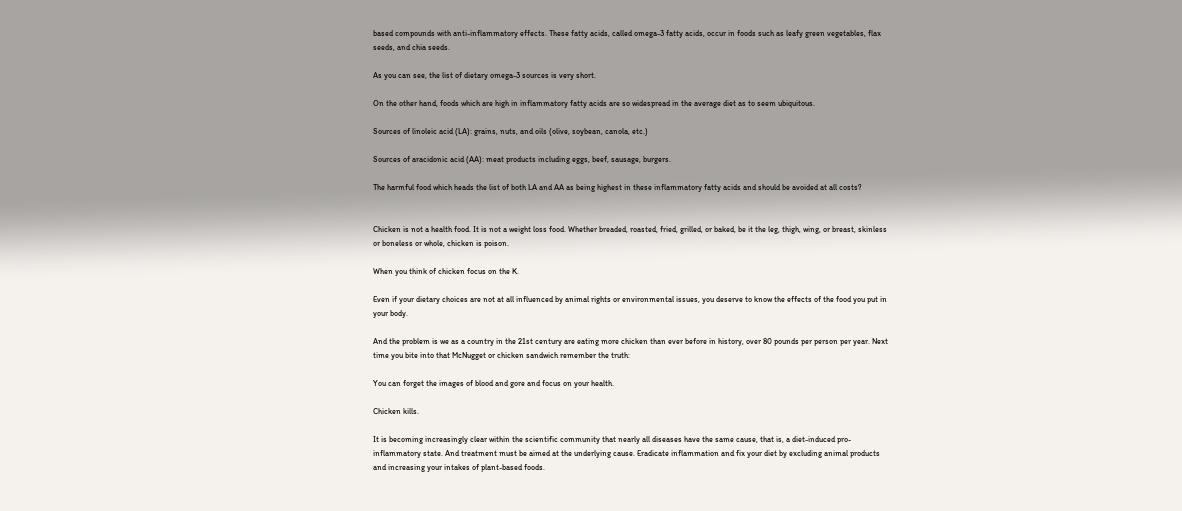based compounds with anti-inflammatory effects. These fatty acids, called omega-3 fatty acids, occur in foods such as leafy green vegetables, flax seeds, and chia seeds.

As you can see, the list of dietary omega-3 sources is very short.

On the other hand, foods which are high in inflammatory fatty acids are so widespread in the average diet as to seem ubiquitous.

Sources of linoleic acid (LA): grains, nuts, and oils (olive, soybean, canola, etc.)

Sources of aracidonic acid (AA): meat products including eggs, beef, sausage, burgers.

The harmful food which heads the list of both LA and AA as being highest in these inflammatory fatty acids and should be avoided at all costs?


Chicken is not a health food. It is not a weight loss food. Whether breaded, roasted, fried, grilled, or baked, be it the leg, thigh, wing, or breast, skinless or boneless or whole, chicken is poison.

When you think of chicken focus on the K.

Even if your dietary choices are not at all influenced by animal rights or environmental issues, you deserve to know the effects of the food you put in your body.

And the problem is we as a country in the 21st century are eating more chicken than ever before in history, over 80 pounds per person per year. Next time you bite into that McNugget or chicken sandwich remember the truth:

You can forget the images of blood and gore and focus on your health.

Chicken kills.

It is becoming increasingly clear within the scientific community that nearly all diseases have the same cause, that is, a diet-induced pro-inflammatory state. And treatment must be aimed at the underlying cause. Eradicate inflammation and fix your diet by excluding animal products and increasing your intakes of plant-based foods.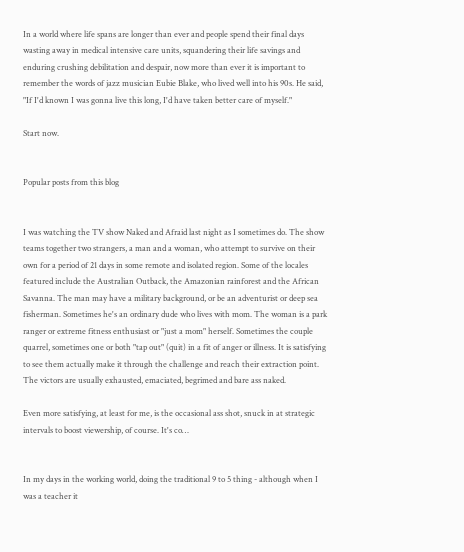In a world where life spans are longer than ever and people spend their final days wasting away in medical intensive care units, squandering their life savings and enduring crushing debilitation and despair, now more than ever it is important to remember the words of jazz musician Eubie Blake, who lived well into his 90s. He said, "If I'd known I was gonna live this long, I'd have taken better care of myself."

Start now.


Popular posts from this blog


I was watching the TV show Naked and Afraid last night as I sometimes do. The show teams together two strangers, a man and a woman, who attempt to survive on their own for a period of 21 days in some remote and isolated region. Some of the locales featured include the Australian Outback, the Amazonian rainforest and the African Savanna. The man may have a military background, or be an adventurist or deep sea fisherman. Sometimes he's an ordinary dude who lives with mom. The woman is a park ranger or extreme fitness enthusiast or "just a mom" herself. Sometimes the couple quarrel, sometimes one or both "tap out" (quit) in a fit of anger or illness. It is satisfying to see them actually make it through the challenge and reach their extraction point. The victors are usually exhausted, emaciated, begrimed and bare ass naked.

Even more satisfying, at least for me, is the occasional ass shot, snuck in at strategic intervals to boost viewership, of course. It's co…


In my days in the working world, doing the traditional 9 to 5 thing - although when I was a teacher it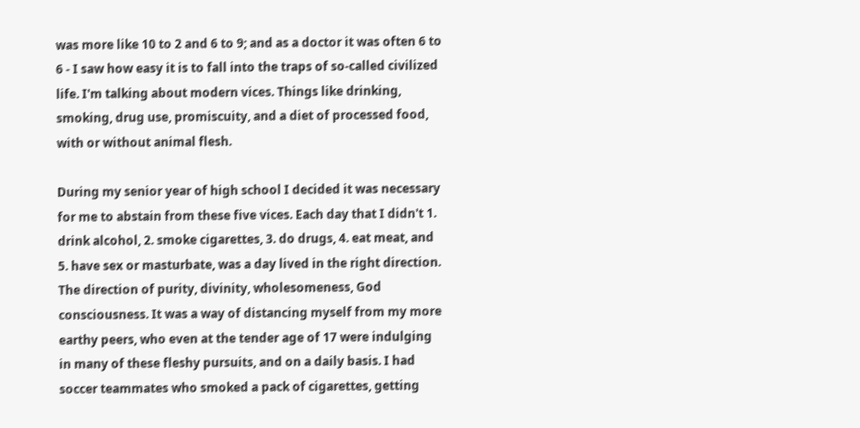was more like 10 to 2 and 6 to 9; and as a doctor it was often 6 to 6 - I saw how easy it is to fall into the traps of so-called civilized life. I'm talking about modern vices. Things like drinking, smoking, drug use, promiscuity, and a diet of processed food, with or without animal flesh.

During my senior year of high school I decided it was necessary for me to abstain from these five vices. Each day that I didn't 1. drink alcohol, 2. smoke cigarettes, 3. do drugs, 4. eat meat, and 5. have sex or masturbate, was a day lived in the right direction. The direction of purity, divinity, wholesomeness, God consciousness. It was a way of distancing myself from my more earthy peers, who even at the tender age of 17 were indulging in many of these fleshy pursuits, and on a daily basis. I had soccer teammates who smoked a pack of cigarettes, getting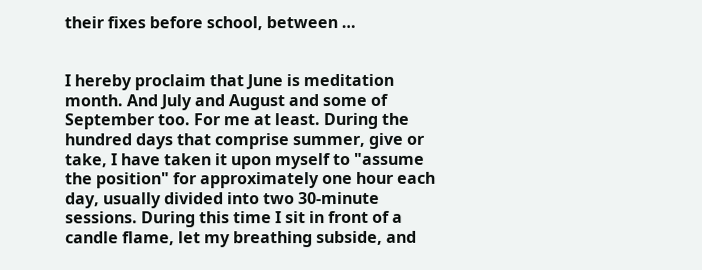their fixes before school, between …


I hereby proclaim that June is meditation month. And July and August and some of September too. For me at least. During the hundred days that comprise summer, give or take, I have taken it upon myself to "assume the position" for approximately one hour each day, usually divided into two 30-minute sessions. During this time I sit in front of a candle flame, let my breathing subside, and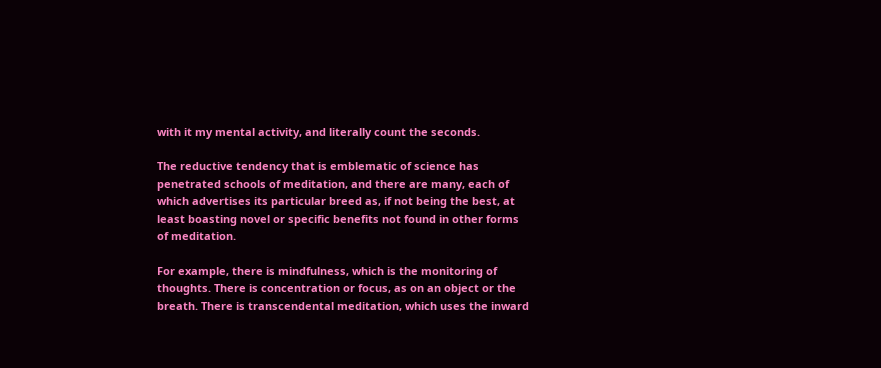with it my mental activity, and literally count the seconds.

The reductive tendency that is emblematic of science has penetrated schools of meditation, and there are many, each of which advertises its particular breed as, if not being the best, at least boasting novel or specific benefits not found in other forms of meditation.

For example, there is mindfulness, which is the monitoring of thoughts. There is concentration or focus, as on an object or the breath. There is transcendental meditation, which uses the inward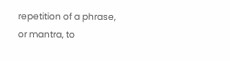repetition of a phrase, or mantra, to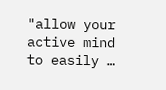"allow your active mind to easily …